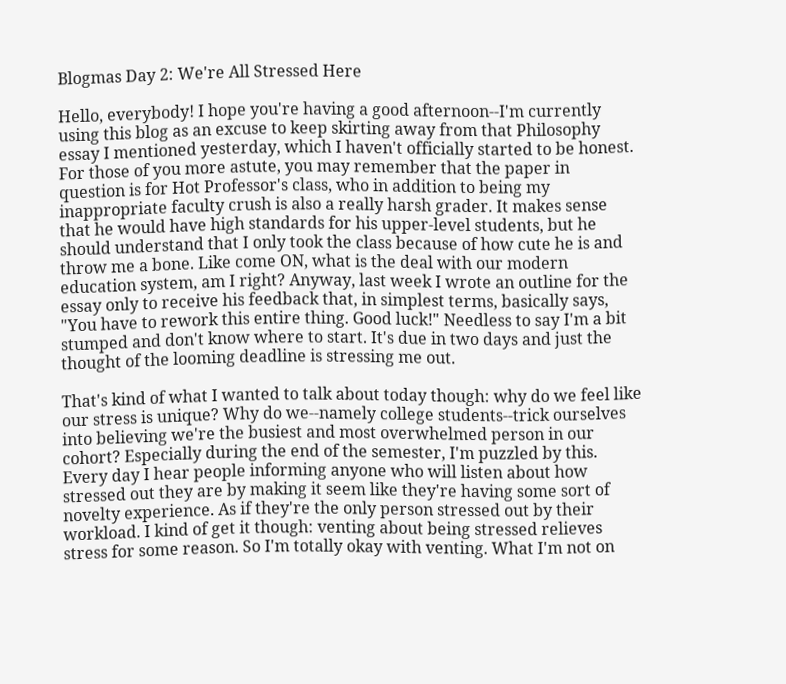Blogmas Day 2: We're All Stressed Here

Hello, everybody! I hope you're having a good afternoon--I'm currently using this blog as an excuse to keep skirting away from that Philosophy essay I mentioned yesterday, which I haven't officially started to be honest. For those of you more astute, you may remember that the paper in question is for Hot Professor's class, who in addition to being my inappropriate faculty crush is also a really harsh grader. It makes sense that he would have high standards for his upper-level students, but he should understand that I only took the class because of how cute he is and throw me a bone. Like come ON, what is the deal with our modern education system, am I right? Anyway, last week I wrote an outline for the essay only to receive his feedback that, in simplest terms, basically says, "You have to rework this entire thing. Good luck!" Needless to say I'm a bit stumped and don't know where to start. It's due in two days and just the thought of the looming deadline is stressing me out.

That's kind of what I wanted to talk about today though: why do we feel like our stress is unique? Why do we--namely college students--trick ourselves into believing we're the busiest and most overwhelmed person in our cohort? Especially during the end of the semester, I'm puzzled by this. Every day I hear people informing anyone who will listen about how stressed out they are by making it seem like they're having some sort of novelty experience. As if they're the only person stressed out by their workload. I kind of get it though: venting about being stressed relieves stress for some reason. So I'm totally okay with venting. What I'm not on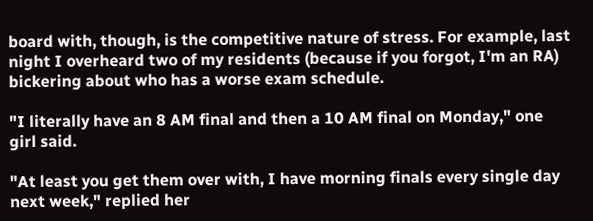board with, though, is the competitive nature of stress. For example, last night I overheard two of my residents (because if you forgot, I'm an RA) bickering about who has a worse exam schedule.

"I literally have an 8 AM final and then a 10 AM final on Monday," one girl said.

"At least you get them over with, I have morning finals every single day next week," replied her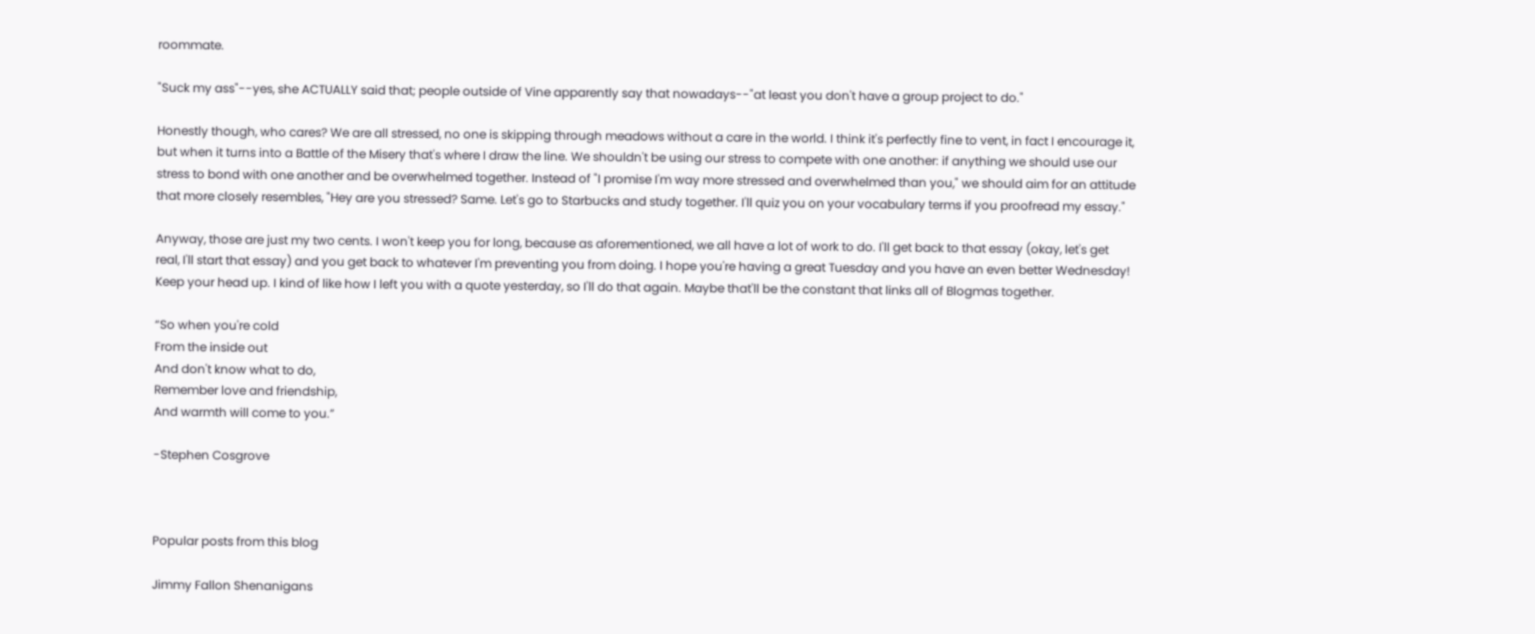roommate.

"Suck my ass"--yes, she ACTUALLY said that; people outside of Vine apparently say that nowadays--"at least you don't have a group project to do."

Honestly though, who cares? We are all stressed, no one is skipping through meadows without a care in the world. I think it's perfectly fine to vent, in fact I encourage it, but when it turns into a Battle of the Misery that's where I draw the line. We shouldn't be using our stress to compete with one another: if anything we should use our stress to bond with one another and be overwhelmed together. Instead of "I promise I'm way more stressed and overwhelmed than you," we should aim for an attitude that more closely resembles, "Hey are you stressed? Same. Let's go to Starbucks and study together. I'll quiz you on your vocabulary terms if you proofread my essay."

Anyway, those are just my two cents. I won't keep you for long, because as aforementioned, we all have a lot of work to do. I'll get back to that essay (okay, let's get real, I'll start that essay) and you get back to whatever I'm preventing you from doing. I hope you're having a great Tuesday and you have an even better Wednesday! Keep your head up. I kind of like how I left you with a quote yesterday, so I'll do that again. Maybe that'll be the constant that links all of Blogmas together.

“So when you're cold
From the inside out
And don't know what to do,
Remember love and friendship,
And warmth will come to you.”

-Stephen Cosgrove



Popular posts from this blog

Jimmy Fallon Shenanigans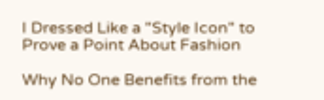I Dressed Like a "Style Icon" to Prove a Point About Fashion

Why No One Benefits from the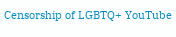Censorship of LGBTQ+ YouTube